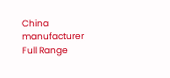China manufacturer Full Range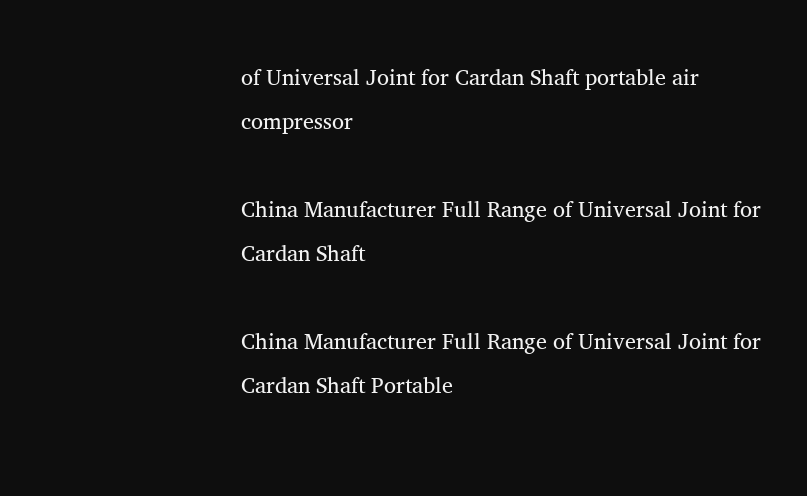of Universal Joint for Cardan Shaft portable air compressor

China Manufacturer Full Range of Universal Joint for Cardan Shaft

China Manufacturer Full Range of Universal Joint for Cardan Shaft Portable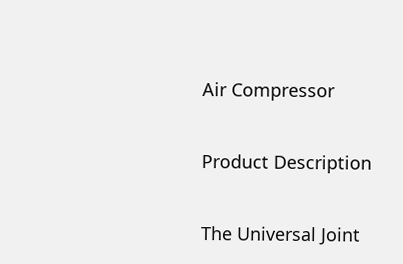Air Compressor

Product Description

The Universal Joint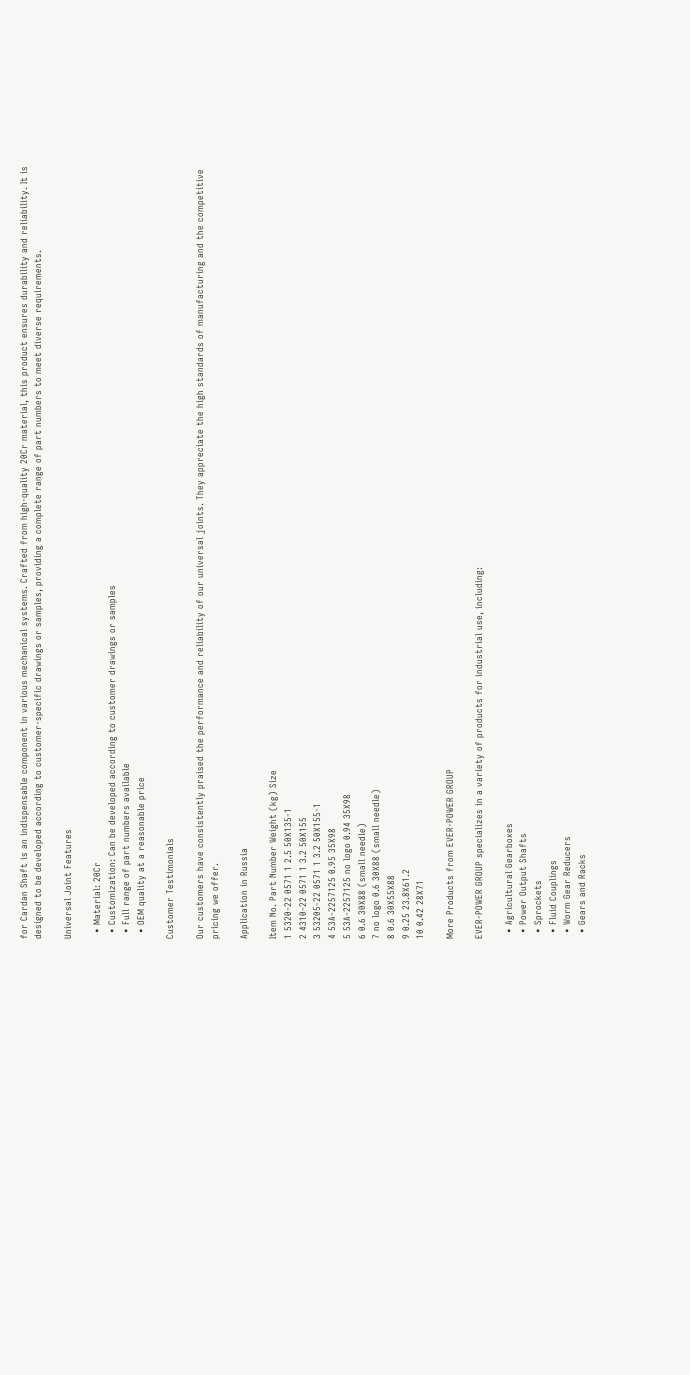for Cardan Shaft is an indispensable component in various mechanical systems. Crafted from high-quality 20Cr material, this product ensures durability and reliability. It is designed to be developed according to customer-specific drawings or samples, providing a complete range of part numbers to meet diverse requirements.

Universal Joint Features

  • Material: 20Cr
  • Customization: Can be developed according to customer drawings or samples
  • Full range of part numbers available
  • OEM quality at a reasonable price

Customer Testimonials

Our customers have consistently praised the performance and reliability of our universal joints. They appreciate the high standards of manufacturing and the competitive pricing we offer.

Application in Russia

Item No. Part Number Weight (kg) Size
1 5320-22 0571 1 2.5 50X135-1
2 4310-22 0571 1 3.2 50X155
3 53205-22 0571 1 3.2 50X155-1
4 53A-2257125 0.95 35X98
5 53A-2257125 no logo 0.94 35X98
6 0.6 30X88 (small needle)
7 no logo 0.6 30X88 (small needle)
8 0.6 30X55X88
9 0.25 23.8X61.2
10 0.42 28X71

More Products from EVER-POWER GROUP

EVER-POWER GROUP specializes in a variety of products for industrial use, including:

  • Agricultural Gearboxes
  • Power Output Shafts
  • Sprockets
  • Fluid Couplings
  • Worm Gear Reducers
  • Gears and Racks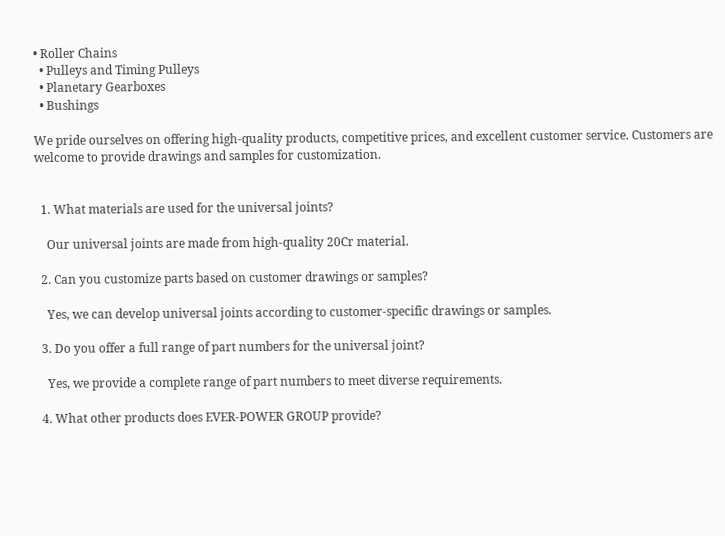• Roller Chains
  • Pulleys and Timing Pulleys
  • Planetary Gearboxes
  • Bushings

We pride ourselves on offering high-quality products, competitive prices, and excellent customer service. Customers are welcome to provide drawings and samples for customization.


  1. What materials are used for the universal joints?

    Our universal joints are made from high-quality 20Cr material.

  2. Can you customize parts based on customer drawings or samples?

    Yes, we can develop universal joints according to customer-specific drawings or samples.

  3. Do you offer a full range of part numbers for the universal joint?

    Yes, we provide a complete range of part numbers to meet diverse requirements.

  4. What other products does EVER-POWER GROUP provide?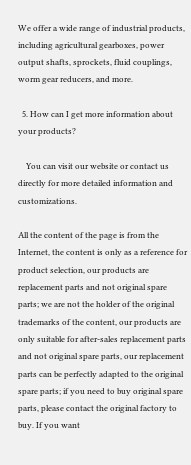We offer a wide range of industrial products, including agricultural gearboxes, power output shafts, sprockets, fluid couplings, worm gear reducers, and more.

  5. How can I get more information about your products?

    You can visit our website or contact us directly for more detailed information and customizations.

All the content of the page is from the Internet, the content is only as a reference for product selection, our products are replacement parts and not original spare parts; we are not the holder of the original trademarks of the content, our products are only suitable for after-sales replacement parts and not original spare parts, our replacement parts can be perfectly adapted to the original spare parts; if you need to buy original spare parts, please contact the original factory to buy. If you want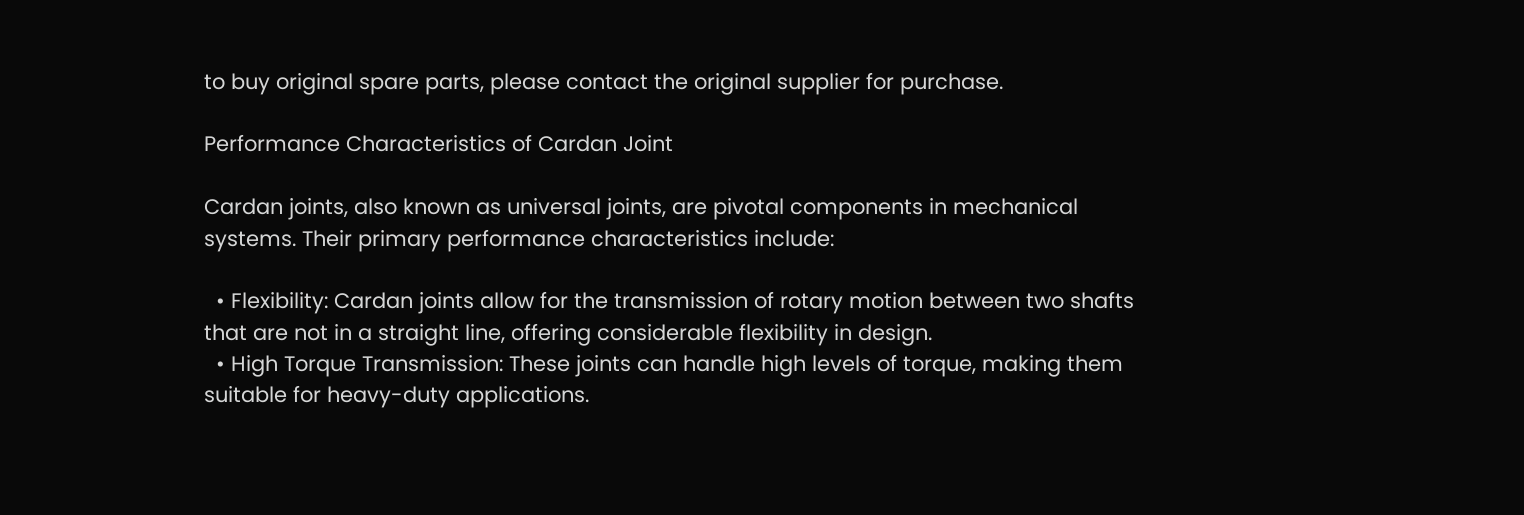to buy original spare parts, please contact the original supplier for purchase.

Performance Characteristics of Cardan Joint

Cardan joints, also known as universal joints, are pivotal components in mechanical systems. Their primary performance characteristics include:

  • Flexibility: Cardan joints allow for the transmission of rotary motion between two shafts that are not in a straight line, offering considerable flexibility in design.
  • High Torque Transmission: These joints can handle high levels of torque, making them suitable for heavy-duty applications.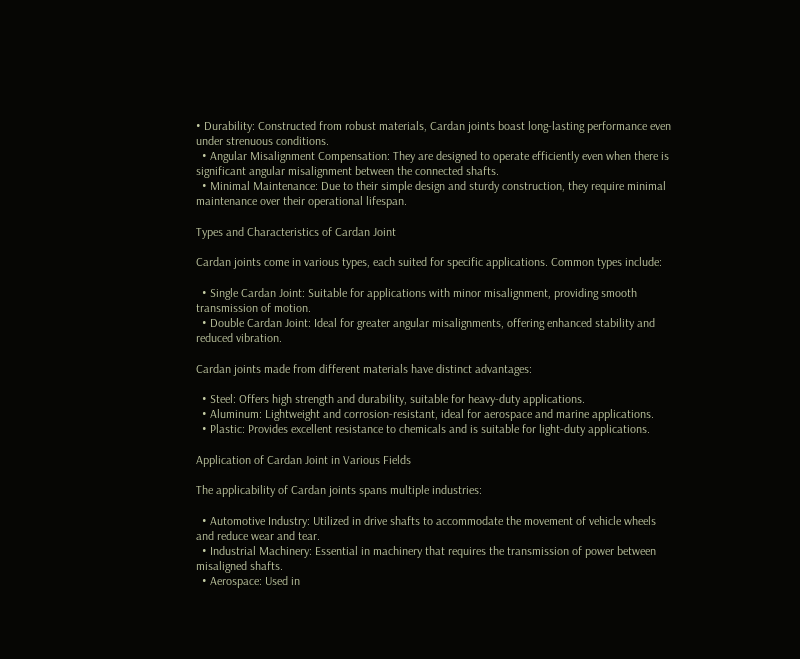• Durability: Constructed from robust materials, Cardan joints boast long-lasting performance even under strenuous conditions.
  • Angular Misalignment Compensation: They are designed to operate efficiently even when there is significant angular misalignment between the connected shafts.
  • Minimal Maintenance: Due to their simple design and sturdy construction, they require minimal maintenance over their operational lifespan.

Types and Characteristics of Cardan Joint

Cardan joints come in various types, each suited for specific applications. Common types include:

  • Single Cardan Joint: Suitable for applications with minor misalignment, providing smooth transmission of motion.
  • Double Cardan Joint: Ideal for greater angular misalignments, offering enhanced stability and reduced vibration.

Cardan joints made from different materials have distinct advantages:

  • Steel: Offers high strength and durability, suitable for heavy-duty applications.
  • Aluminum: Lightweight and corrosion-resistant, ideal for aerospace and marine applications.
  • Plastic: Provides excellent resistance to chemicals and is suitable for light-duty applications.

Application of Cardan Joint in Various Fields

The applicability of Cardan joints spans multiple industries:

  • Automotive Industry: Utilized in drive shafts to accommodate the movement of vehicle wheels and reduce wear and tear.
  • Industrial Machinery: Essential in machinery that requires the transmission of power between misaligned shafts.
  • Aerospace: Used in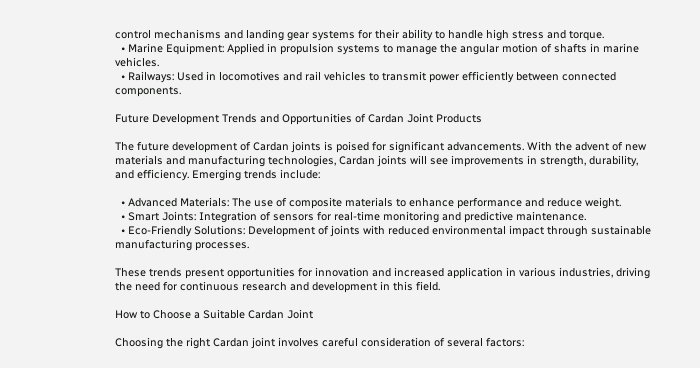control mechanisms and landing gear systems for their ability to handle high stress and torque.
  • Marine Equipment: Applied in propulsion systems to manage the angular motion of shafts in marine vehicles.
  • Railways: Used in locomotives and rail vehicles to transmit power efficiently between connected components.

Future Development Trends and Opportunities of Cardan Joint Products

The future development of Cardan joints is poised for significant advancements. With the advent of new materials and manufacturing technologies, Cardan joints will see improvements in strength, durability, and efficiency. Emerging trends include:

  • Advanced Materials: The use of composite materials to enhance performance and reduce weight.
  • Smart Joints: Integration of sensors for real-time monitoring and predictive maintenance.
  • Eco-Friendly Solutions: Development of joints with reduced environmental impact through sustainable manufacturing processes.

These trends present opportunities for innovation and increased application in various industries, driving the need for continuous research and development in this field.

How to Choose a Suitable Cardan Joint

Choosing the right Cardan joint involves careful consideration of several factors: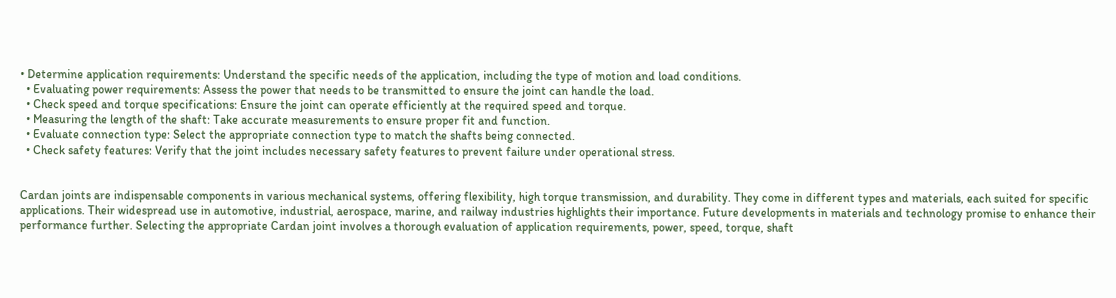• Determine application requirements: Understand the specific needs of the application, including the type of motion and load conditions.
  • Evaluating power requirements: Assess the power that needs to be transmitted to ensure the joint can handle the load.
  • Check speed and torque specifications: Ensure the joint can operate efficiently at the required speed and torque.
  • Measuring the length of the shaft: Take accurate measurements to ensure proper fit and function.
  • Evaluate connection type: Select the appropriate connection type to match the shafts being connected.
  • Check safety features: Verify that the joint includes necessary safety features to prevent failure under operational stress.


Cardan joints are indispensable components in various mechanical systems, offering flexibility, high torque transmission, and durability. They come in different types and materials, each suited for specific applications. Their widespread use in automotive, industrial, aerospace, marine, and railway industries highlights their importance. Future developments in materials and technology promise to enhance their performance further. Selecting the appropriate Cardan joint involves a thorough evaluation of application requirements, power, speed, torque, shaft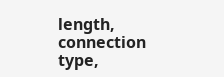length, connection type,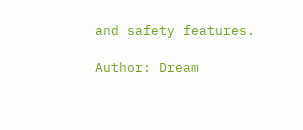and safety features.

Author: Dream